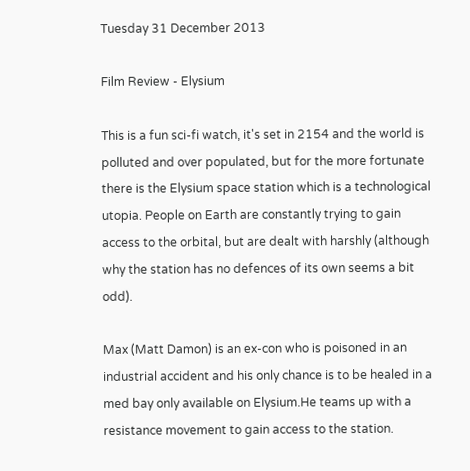Tuesday 31 December 2013

Film Review - Elysium

This is a fun sci-fi watch, it's set in 2154 and the world is polluted and over populated, but for the more fortunate there is the Elysium space station which is a technological utopia. People on Earth are constantly trying to gain access to the orbital, but are dealt with harshly (although why the station has no defences of its own seems a bit odd).

Max (Matt Damon) is an ex-con who is poisoned in an industrial accident and his only chance is to be healed in a med bay only available on Elysium.He teams up with a resistance movement to gain access to the station.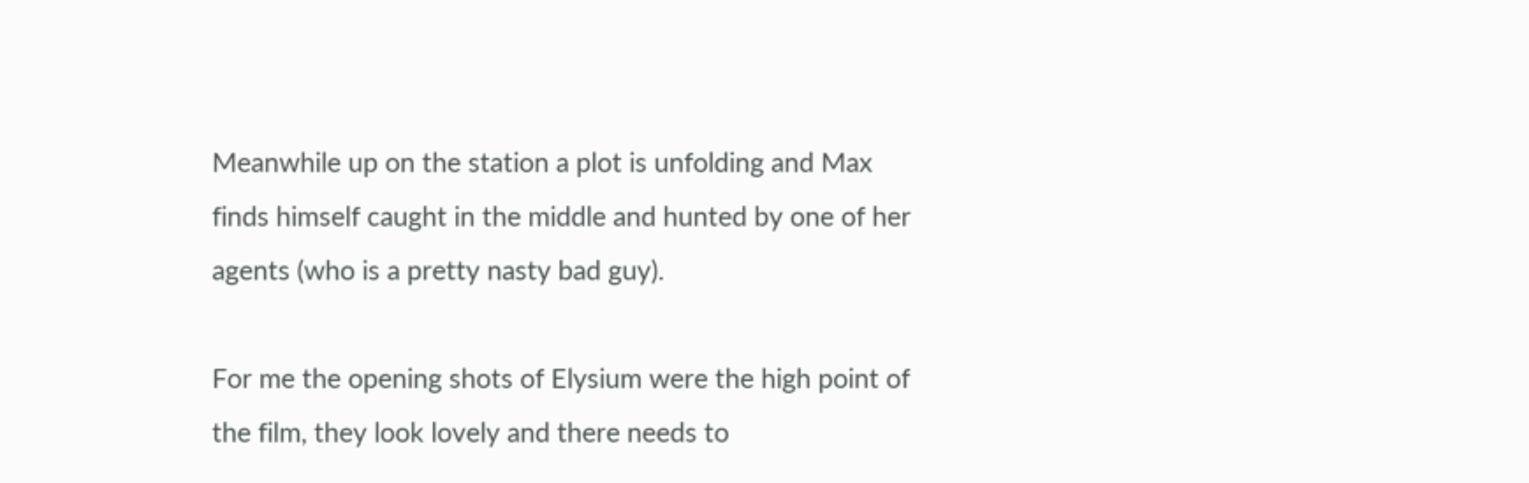Meanwhile up on the station a plot is unfolding and Max finds himself caught in the middle and hunted by one of her agents (who is a pretty nasty bad guy).

For me the opening shots of Elysium were the high point of the film, they look lovely and there needs to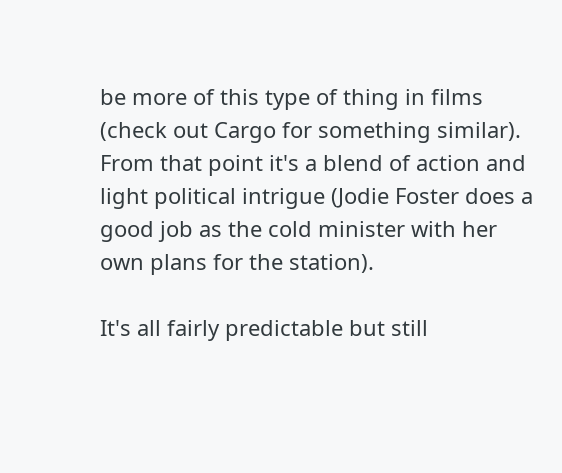be more of this type of thing in films (check out Cargo for something similar). From that point it's a blend of action and light political intrigue (Jodie Foster does a good job as the cold minister with her own plans for the station).

It's all fairly predictable but still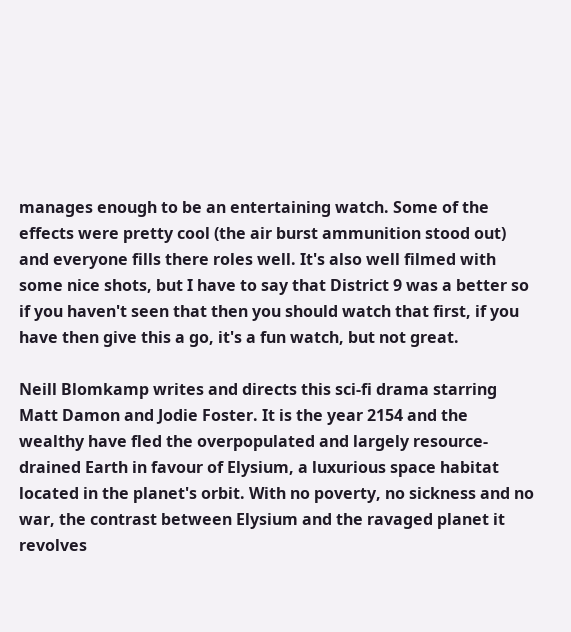manages enough to be an entertaining watch. Some of the effects were pretty cool (the air burst ammunition stood out) and everyone fills there roles well. It's also well filmed with some nice shots, but I have to say that District 9 was a better so if you haven't seen that then you should watch that first, if you have then give this a go, it's a fun watch, but not great.

Neill Blomkamp writes and directs this sci-fi drama starring Matt Damon and Jodie Foster. It is the year 2154 and the wealthy have fled the overpopulated and largely resource-drained Earth in favour of Elysium, a luxurious space habitat located in the planet's orbit. With no poverty, no sickness and no war, the contrast between Elysium and the ravaged planet it revolves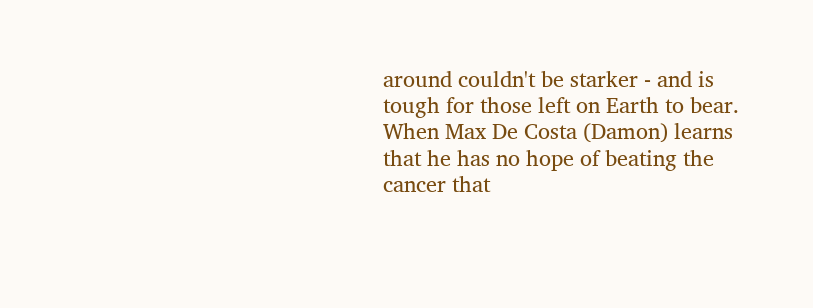around couldn't be starker - and is tough for those left on Earth to bear. When Max De Costa (Damon) learns that he has no hope of beating the cancer that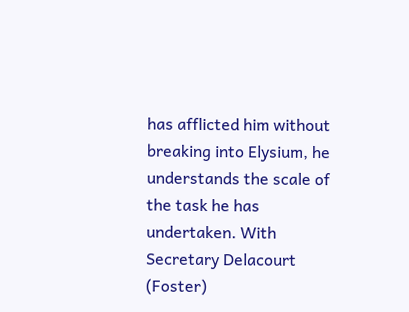has afflicted him without breaking into Elysium, he understands the scale of the task he has undertaken. With Secretary Delacourt (Foster)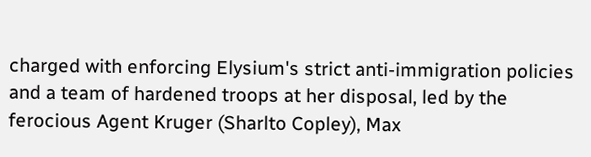charged with enforcing Elysium's strict anti-immigration policies and a team of hardened troops at her disposal, led by the ferocious Agent Kruger (Sharlto Copley), Max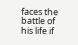faces the battle of his life if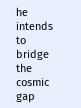he intends to bridge the cosmic gap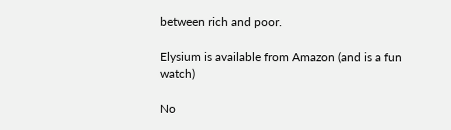between rich and poor.

Elysium is available from Amazon (and is a fun watch)

No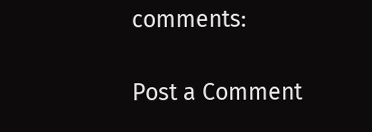comments:

Post a Comment